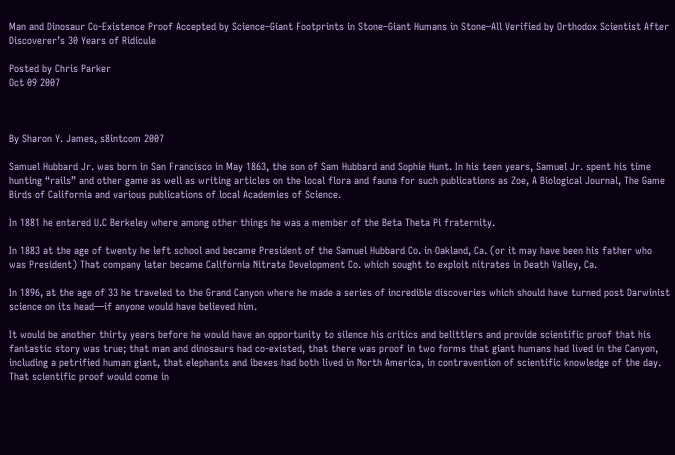Man and Dinosaur Co-Existence Proof Accepted by Science–Giant Footprints in Stone–Giant Humans in Stone–All Verified by Orthodox Scientist After Discoverer’s 30 Years of Ridicule

Posted by Chris Parker
Oct 09 2007



By Sharon Y. James, s8intcom 2007

Samuel Hubbard Jr. was born in San Francisco in May 1863, the son of Sam Hubbard and Sophie Hunt. In his teen years, Samuel Jr. spent his time hunting “rails” and other game as well as writing articles on the local flora and fauna for such publications as Zoe, A Biological Journal, The Game Birds of California and various publications of local Academies of Science.

In 1881 he entered U.C Berkeley where among other things he was a member of the Beta Theta Pi fraternity.

In 1883 at the age of twenty he left school and became President of the Samuel Hubbard Co. in Oakland, Ca. (or it may have been his father who was President) That company later became California Nitrate Development Co. which sought to exploit nitrates in Death Valley, Ca.

In 1896, at the age of 33 he traveled to the Grand Canyon where he made a series of incredible discoveries which should have turned post Darwinist science on its head—if anyone would have believed him.

It would be another thirty years before he would have an opportunity to silence his critics and belittlers and provide scientific proof that his fantastic story was true; that man and dinosaurs had co-existed, that there was proof in two forms that giant humans had lived in the Canyon, including a petrified human giant, that elephants and ibexes had both lived in North America, in contravention of scientific knowledge of the day. That scientific proof would come in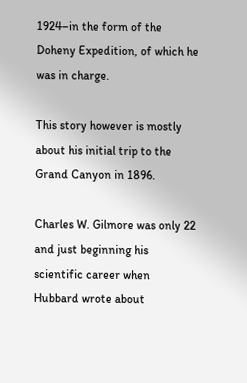1924–in the form of the Doheny Expedition, of which he was in charge.

This story however is mostly about his initial trip to the Grand Canyon in 1896.

Charles W. Gilmore was only 22 and just beginning his scientific career when Hubbard wrote about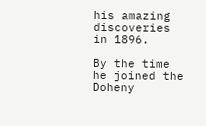his amazing discoveries in 1896.

By the time he joined the Doheny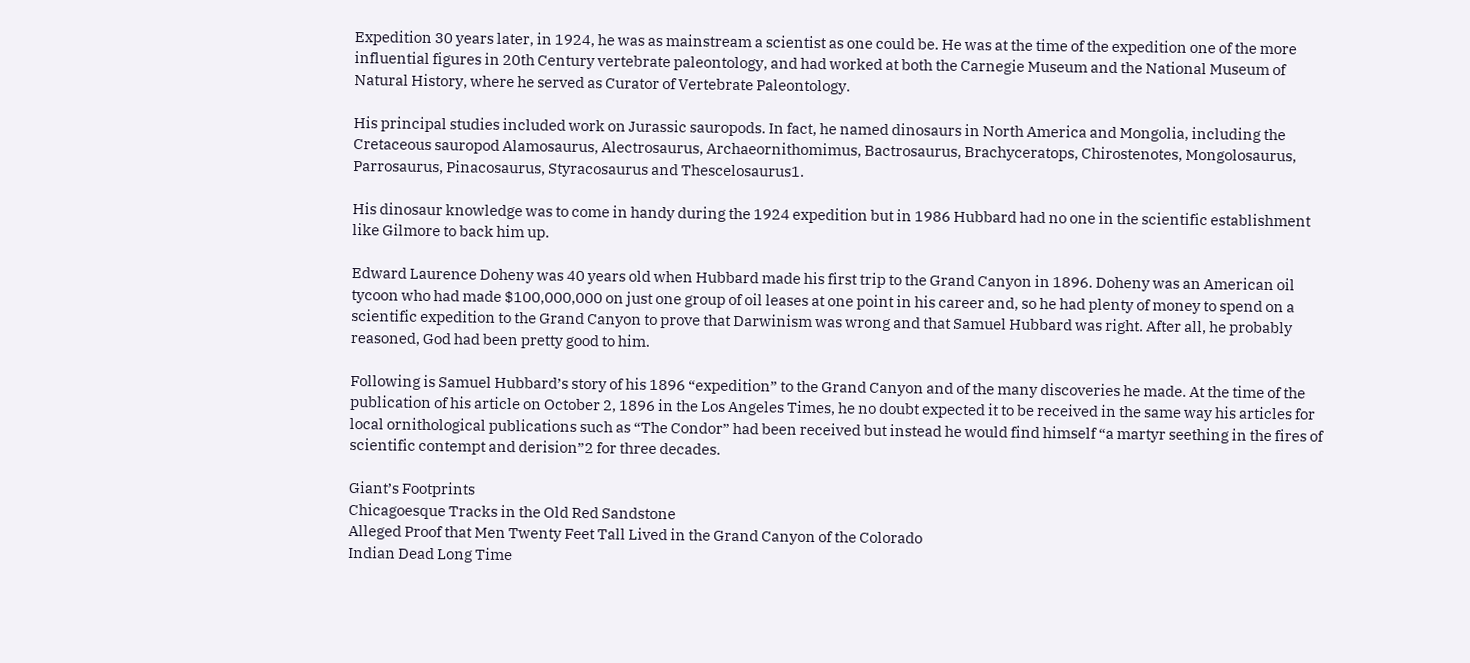Expedition 30 years later, in 1924, he was as mainstream a scientist as one could be. He was at the time of the expedition one of the more influential figures in 20th Century vertebrate paleontology, and had worked at both the Carnegie Museum and the National Museum of Natural History, where he served as Curator of Vertebrate Paleontology.

His principal studies included work on Jurassic sauropods. In fact, he named dinosaurs in North America and Mongolia, including the Cretaceous sauropod Alamosaurus, Alectrosaurus, Archaeornithomimus, Bactrosaurus, Brachyceratops, Chirostenotes, Mongolosaurus, Parrosaurus, Pinacosaurus, Styracosaurus and Thescelosaurus1.

His dinosaur knowledge was to come in handy during the 1924 expedition but in 1986 Hubbard had no one in the scientific establishment like Gilmore to back him up.

Edward Laurence Doheny was 40 years old when Hubbard made his first trip to the Grand Canyon in 1896. Doheny was an American oil tycoon who had made $100,000,000 on just one group of oil leases at one point in his career and, so he had plenty of money to spend on a scientific expedition to the Grand Canyon to prove that Darwinism was wrong and that Samuel Hubbard was right. After all, he probably reasoned, God had been pretty good to him.

Following is Samuel Hubbard’s story of his 1896 “expedition” to the Grand Canyon and of the many discoveries he made. At the time of the publication of his article on October 2, 1896 in the Los Angeles Times, he no doubt expected it to be received in the same way his articles for local ornithological publications such as “The Condor” had been received but instead he would find himself “a martyr seething in the fires of scientific contempt and derision”2 for three decades.

Giant’s Footprints
Chicagoesque Tracks in the Old Red Sandstone
Alleged Proof that Men Twenty Feet Tall Lived in the Grand Canyon of the Colorado
Indian Dead Long Time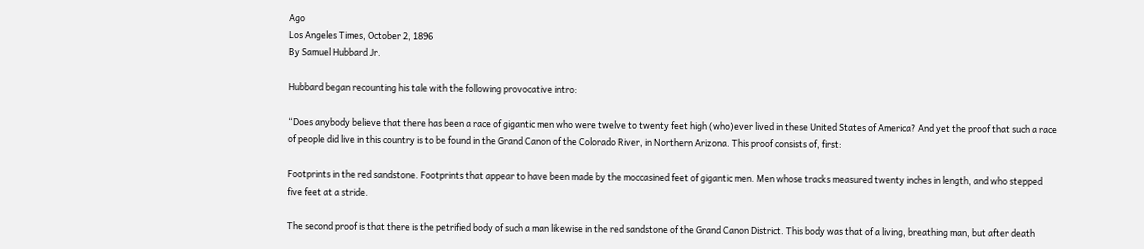Ago
Los Angeles Times, October 2, 1896
By Samuel Hubbard Jr.

Hubbard began recounting his tale with the following provocative intro:

“Does anybody believe that there has been a race of gigantic men who were twelve to twenty feet high (who)ever lived in these United States of America? And yet the proof that such a race of people did live in this country is to be found in the Grand Canon of the Colorado River, in Northern Arizona. This proof consists of, first:

Footprints in the red sandstone. Footprints that appear to have been made by the moccasined feet of gigantic men. Men whose tracks measured twenty inches in length, and who stepped five feet at a stride.

The second proof is that there is the petrified body of such a man likewise in the red sandstone of the Grand Canon District. This body was that of a living, breathing man, but after death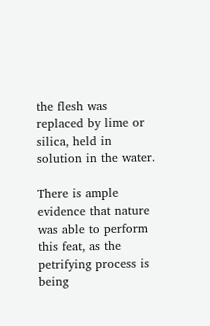the flesh was replaced by lime or silica, held in solution in the water.

There is ample evidence that nature was able to perform this feat, as the petrifying process is being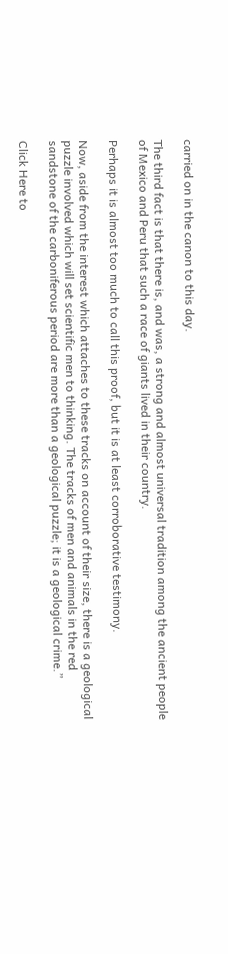carried on in the canon to this day.

The third fact is that there is, and was, a strong and almost universal tradition among the ancient people of Mexico and Peru that such a race of giants lived in their country.

Perhaps it is almost too much to call this proof, but it is at least corroborative testimony.

Now, aside from the interest which attaches to these tracks on account of their size, there is a geological puzzle involved which will set scientific men to thinking. The tracks of men and animals in the red sandstone of the carboniferous period are more than a geological puzzle; it is a geological crime.”

Click Here to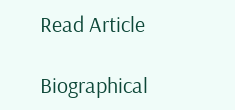Read Article

Biographical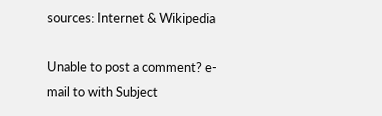sources: Internet & Wikipedia

Unable to post a comment? e-mail to with Subject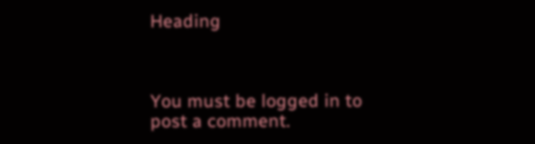Heading



You must be logged in to post a comment.